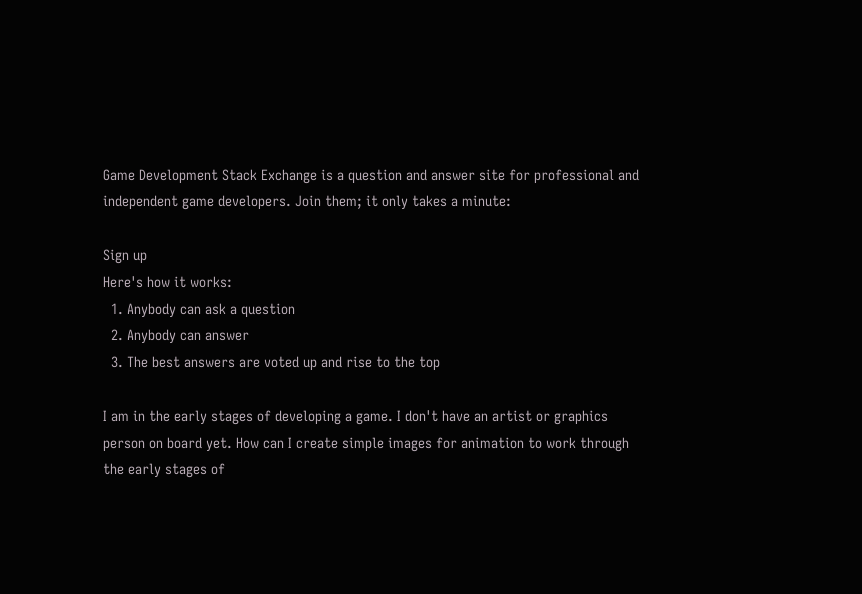Game Development Stack Exchange is a question and answer site for professional and independent game developers. Join them; it only takes a minute:

Sign up
Here's how it works:
  1. Anybody can ask a question
  2. Anybody can answer
  3. The best answers are voted up and rise to the top

I am in the early stages of developing a game. I don't have an artist or graphics person on board yet. How can I create simple images for animation to work through the early stages of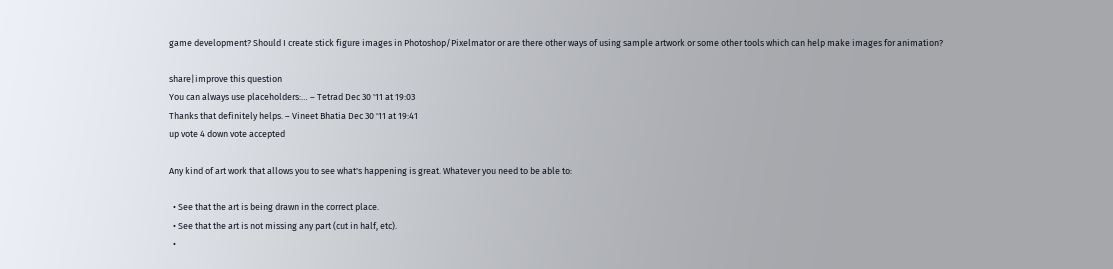game development? Should I create stick figure images in Photoshop/Pixelmator or are there other ways of using sample artwork or some other tools which can help make images for animation?

share|improve this question
You can always use placeholders:… – Tetrad Dec 30 '11 at 19:03
Thanks that definitely helps. – Vineet Bhatia Dec 30 '11 at 19:41
up vote 4 down vote accepted

Any kind of art work that allows you to see what's happening is great. Whatever you need to be able to:

  • See that the art is being drawn in the correct place.
  • See that the art is not missing any part (cut in half, etc).
  •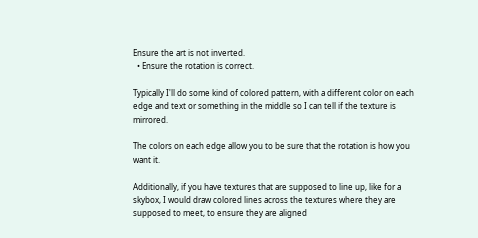Ensure the art is not inverted.
  • Ensure the rotation is correct.

Typically I'll do some kind of colored pattern, with a different color on each edge and text or something in the middle so I can tell if the texture is mirrored.

The colors on each edge allow you to be sure that the rotation is how you want it.

Additionally, if you have textures that are supposed to line up, like for a skybox, I would draw colored lines across the textures where they are supposed to meet, to ensure they are aligned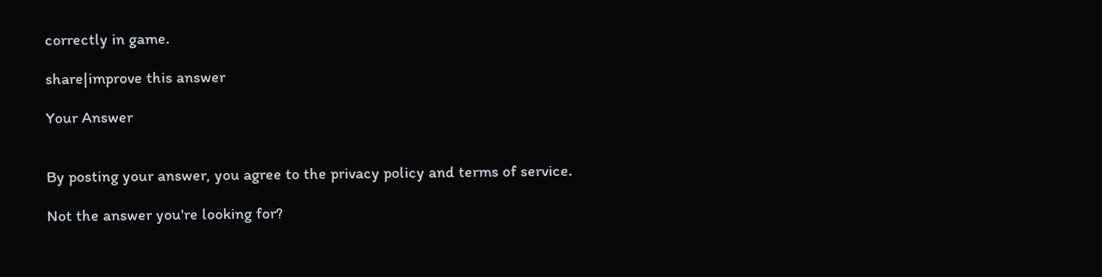correctly in game.

share|improve this answer

Your Answer


By posting your answer, you agree to the privacy policy and terms of service.

Not the answer you're looking for?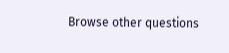Browse other questions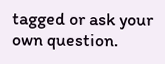tagged or ask your own question.